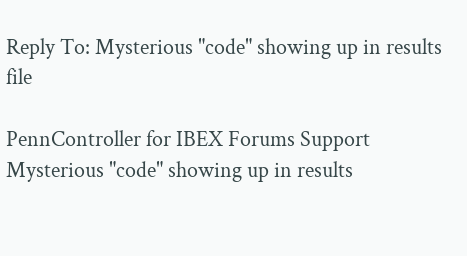Reply To: Mysterious "code" showing up in results file

PennController for IBEX Forums Support Mysterious "code" showing up in results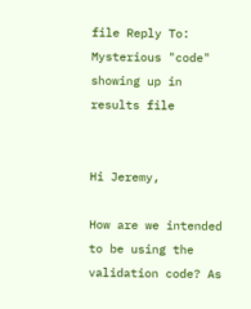file Reply To: Mysterious "code" showing up in results file


Hi Jeremy,

How are we intended to be using the validation code? As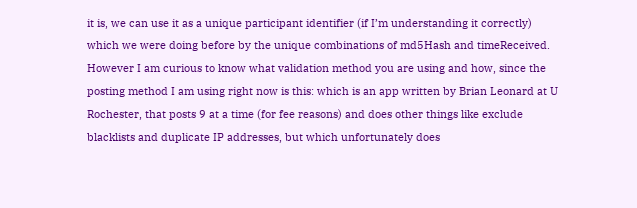it is, we can use it as a unique participant identifier (if I’m understanding it correctly) which we were doing before by the unique combinations of md5Hash and timeReceived. However I am curious to know what validation method you are using and how, since the posting method I am using right now is this: which is an app written by Brian Leonard at U Rochester, that posts 9 at a time (for fee reasons) and does other things like exclude blacklists and duplicate IP addresses, but which unfortunately does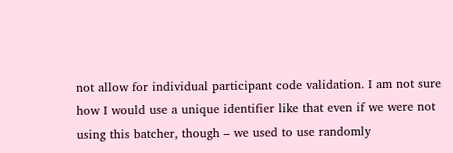not allow for individual participant code validation. I am not sure how I would use a unique identifier like that even if we were not using this batcher, though – we used to use randomly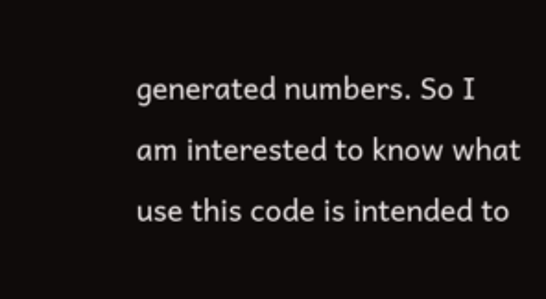generated numbers. So I am interested to know what use this code is intended to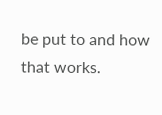be put to and how that works.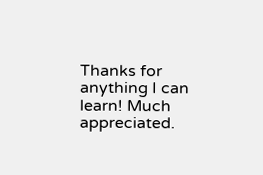Thanks for anything I can learn! Much appreciated.